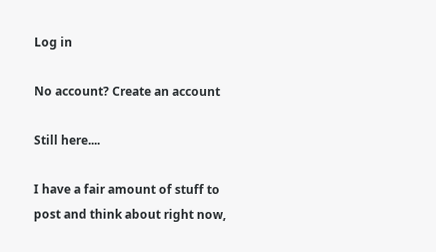Log in

No account? Create an account

Still here....

I have a fair amount of stuff to post and think about right now,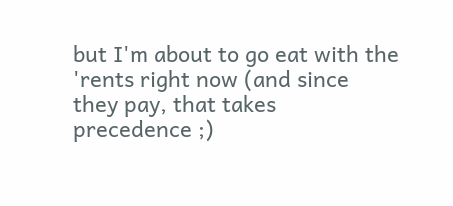but I'm about to go eat with the 'rents right now (and since they pay, that takes precedence ;)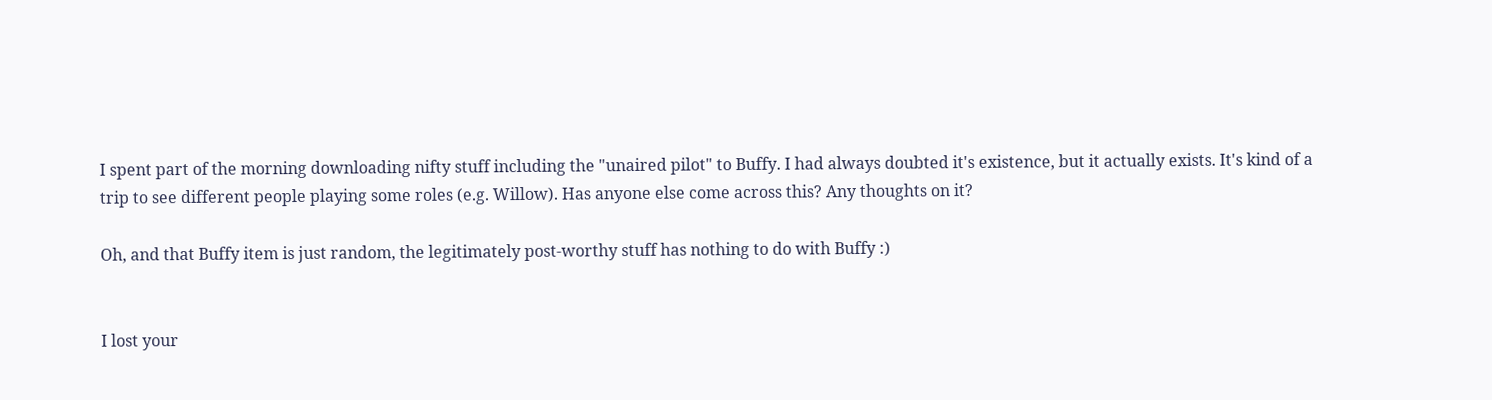I spent part of the morning downloading nifty stuff including the "unaired pilot" to Buffy. I had always doubted it's existence, but it actually exists. It's kind of a trip to see different people playing some roles (e.g. Willow). Has anyone else come across this? Any thoughts on it?

Oh, and that Buffy item is just random, the legitimately post-worthy stuff has nothing to do with Buffy :)


I lost your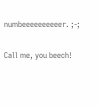numbeeeeeeeeeer. ;-;

Call me, you beech!